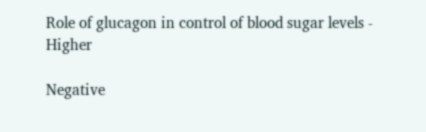Role of glucagon in control of blood sugar levels - Higher

Negative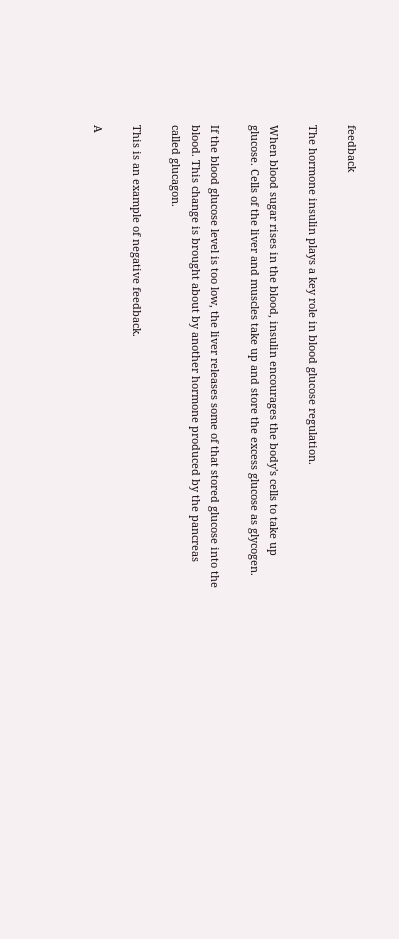feedback

The hormone insulin plays a key role in blood glucose regulation.

When blood sugar rises in the blood, insulin encourages the body's cells to take up glucose. Cells of the liver and muscles take up and store the excess glucose as glycogen.

If the blood glucose level is too low, the liver releases some of that stored glucose into the blood. This change is brought about by another hormone produced by the pancreas called glucagon.

This is an example of negative feedback.

A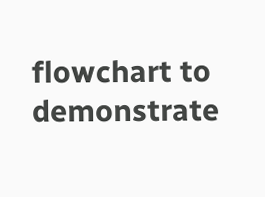flowchart to demonstrate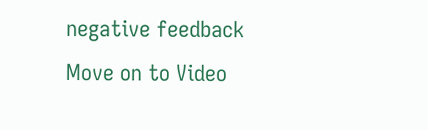negative feedback
Move on to Video